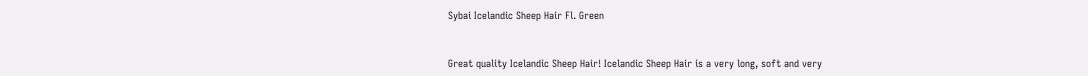Sybai Icelandic Sheep Hair Fl. Green


Great quality Icelandic Sheep Hair! Icelandic Sheep Hair is a very long, soft and very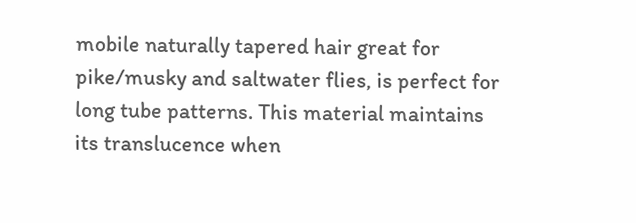mobile naturally tapered hair great for pike/musky and saltwater flies, is perfect for long tube patterns. This material maintains its translucence when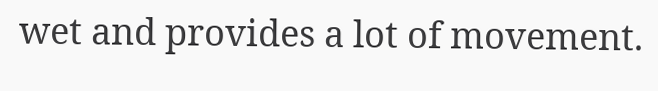wet and provides a lot of movement.